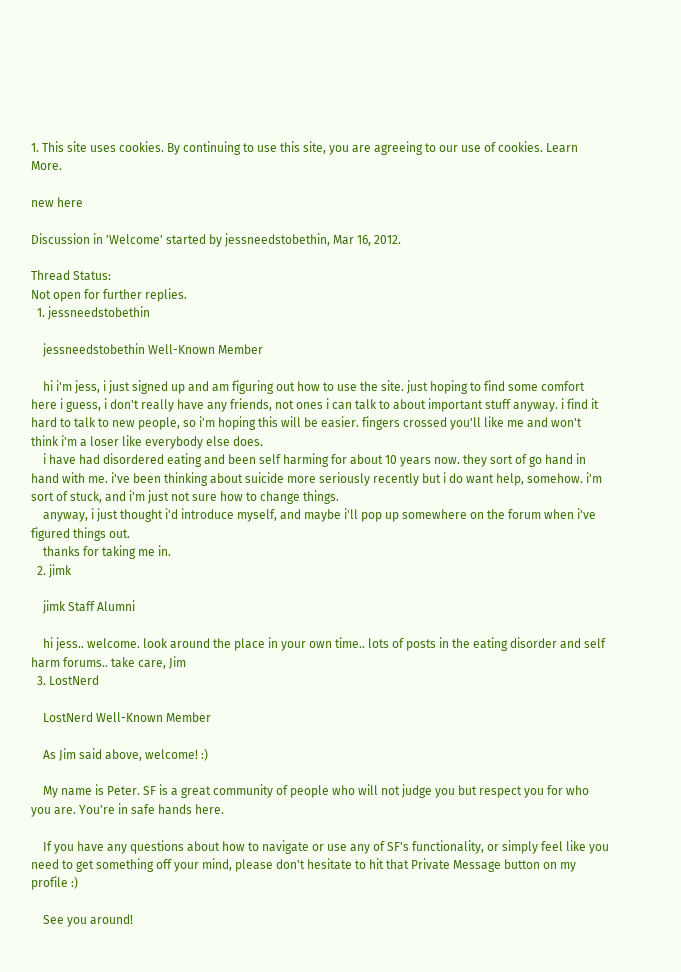1. This site uses cookies. By continuing to use this site, you are agreeing to our use of cookies. Learn More.

new here

Discussion in 'Welcome' started by jessneedstobethin, Mar 16, 2012.

Thread Status:
Not open for further replies.
  1. jessneedstobethin

    jessneedstobethin Well-Known Member

    hi i'm jess, i just signed up and am figuring out how to use the site. just hoping to find some comfort here i guess, i don't really have any friends, not ones i can talk to about important stuff anyway. i find it hard to talk to new people, so i'm hoping this will be easier. fingers crossed you'll like me and won't think i'm a loser like everybody else does.
    i have had disordered eating and been self harming for about 10 years now. they sort of go hand in hand with me. i've been thinking about suicide more seriously recently but i do want help, somehow. i'm sort of stuck, and i'm just not sure how to change things.
    anyway, i just thought i'd introduce myself, and maybe i'll pop up somewhere on the forum when i've figured things out.
    thanks for taking me in.
  2. jimk

    jimk Staff Alumni

    hi jess.. welcome. look around the place in your own time.. lots of posts in the eating disorder and self harm forums.. take care, Jim
  3. LostNerd

    LostNerd Well-Known Member

    As Jim said above, welcome! :)

    My name is Peter. SF is a great community of people who will not judge you but respect you for who you are. You're in safe hands here.

    If you have any questions about how to navigate or use any of SF's functionality, or simply feel like you need to get something off your mind, please don't hesitate to hit that Private Message button on my profile :)

    See you around!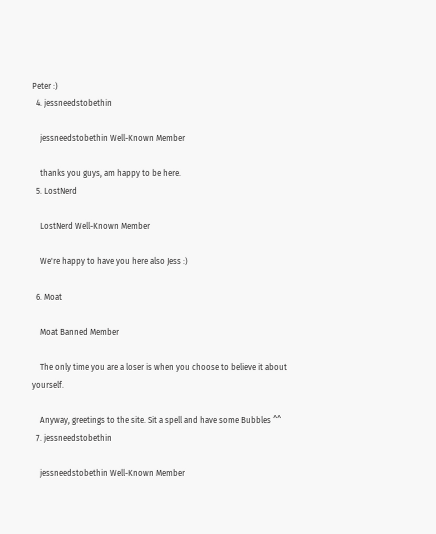Peter :)
  4. jessneedstobethin

    jessneedstobethin Well-Known Member

    thanks you guys, am happy to be here.
  5. LostNerd

    LostNerd Well-Known Member

    We're happy to have you here also Jess :)

  6. Moat

    Moat Banned Member

    The only time you are a loser is when you choose to believe it about yourself.

    Anyway, greetings to the site. Sit a spell and have some Bubbles ^^
  7. jessneedstobethin

    jessneedstobethin Well-Known Member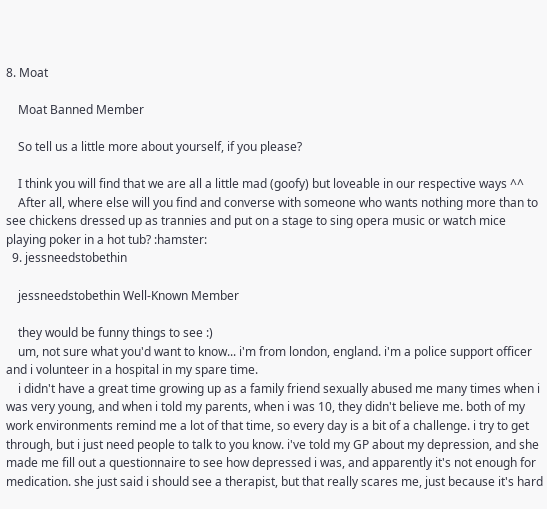8. Moat

    Moat Banned Member

    So tell us a little more about yourself, if you please?

    I think you will find that we are all a little mad (goofy) but loveable in our respective ways ^^
    After all, where else will you find and converse with someone who wants nothing more than to see chickens dressed up as trannies and put on a stage to sing opera music or watch mice playing poker in a hot tub? :hamster:
  9. jessneedstobethin

    jessneedstobethin Well-Known Member

    they would be funny things to see :)
    um, not sure what you'd want to know... i'm from london, england. i'm a police support officer and i volunteer in a hospital in my spare time.
    i didn't have a great time growing up as a family friend sexually abused me many times when i was very young, and when i told my parents, when i was 10, they didn't believe me. both of my work environments remind me a lot of that time, so every day is a bit of a challenge. i try to get through, but i just need people to talk to you know. i've told my GP about my depression, and she made me fill out a questionnaire to see how depressed i was, and apparently it's not enough for medication. she just said i should see a therapist, but that really scares me, just because it's hard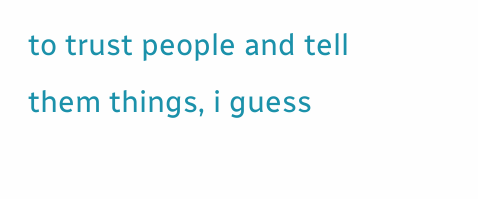to trust people and tell them things, i guess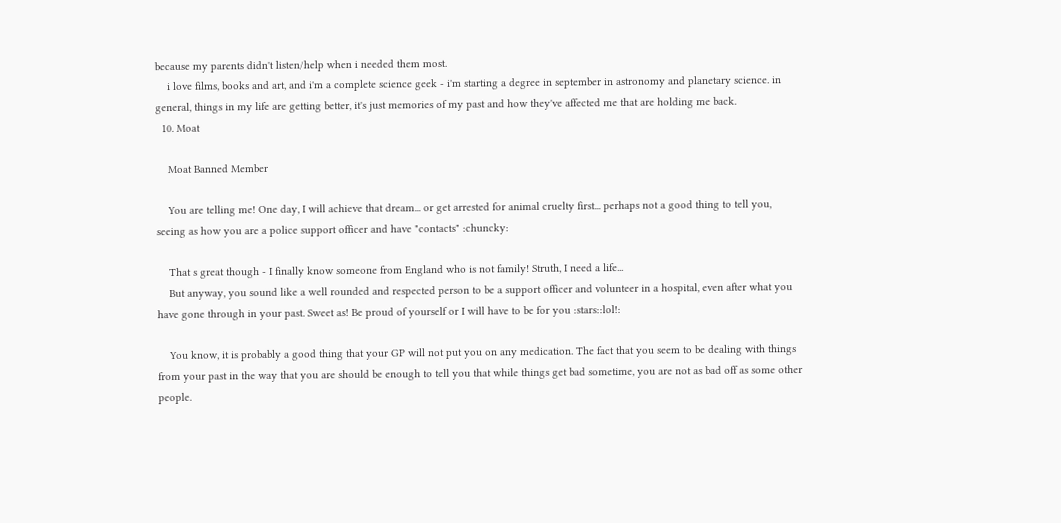because my parents didn't listen/help when i needed them most.
    i love films, books and art, and i'm a complete science geek - i'm starting a degree in september in astronomy and planetary science. in general, things in my life are getting better, it's just memories of my past and how they've affected me that are holding me back.
  10. Moat

    Moat Banned Member

    You are telling me! One day, I will achieve that dream... or get arrested for animal cruelty first... perhaps not a good thing to tell you, seeing as how you are a police support officer and have "contacts" :chuncky:

    That s great though - I finally know someone from England who is not family! Struth, I need a life...
    But anyway, you sound like a well rounded and respected person to be a support officer and volunteer in a hospital, even after what you have gone through in your past. Sweet as! Be proud of yourself or I will have to be for you :stars::lol!:

    You know, it is probably a good thing that your GP will not put you on any medication. The fact that you seem to be dealing with things from your past in the way that you are should be enough to tell you that while things get bad sometime, you are not as bad off as some other people.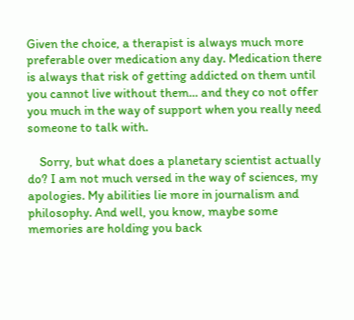Given the choice, a therapist is always much more preferable over medication any day. Medication there is always that risk of getting addicted on them until you cannot live without them... and they co not offer you much in the way of support when you really need someone to talk with.

    Sorry, but what does a planetary scientist actually do? I am not much versed in the way of sciences, my apologies. My abilities lie more in journalism and philosophy. And well, you know, maybe some memories are holding you back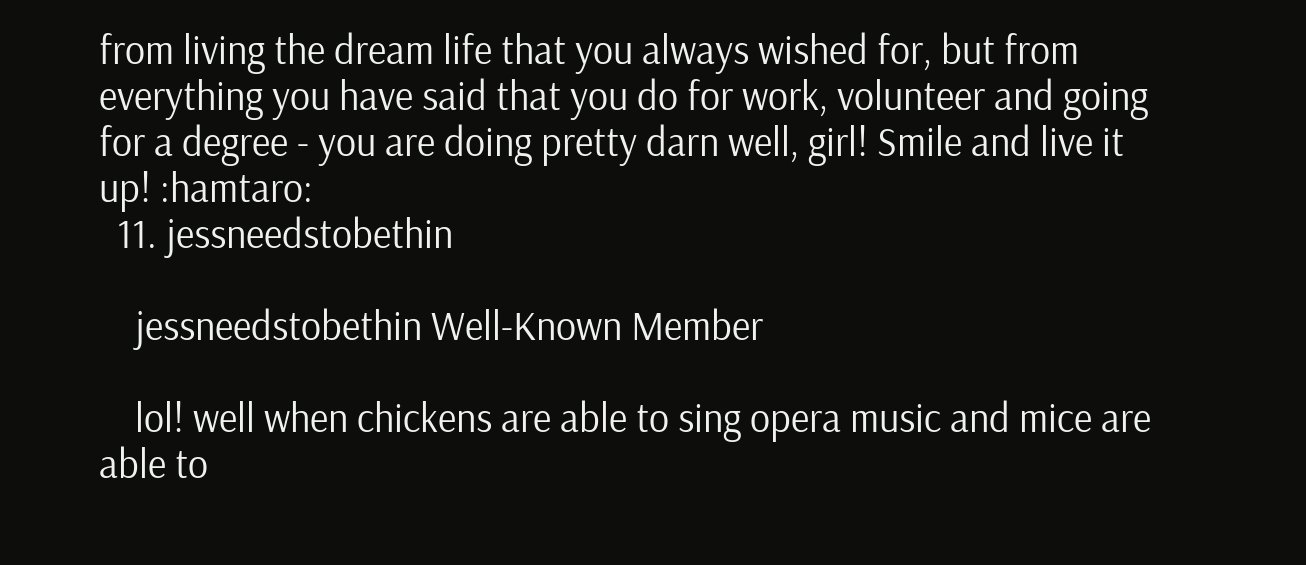from living the dream life that you always wished for, but from everything you have said that you do for work, volunteer and going for a degree - you are doing pretty darn well, girl! Smile and live it up! :hamtaro:
  11. jessneedstobethin

    jessneedstobethin Well-Known Member

    lol! well when chickens are able to sing opera music and mice are able to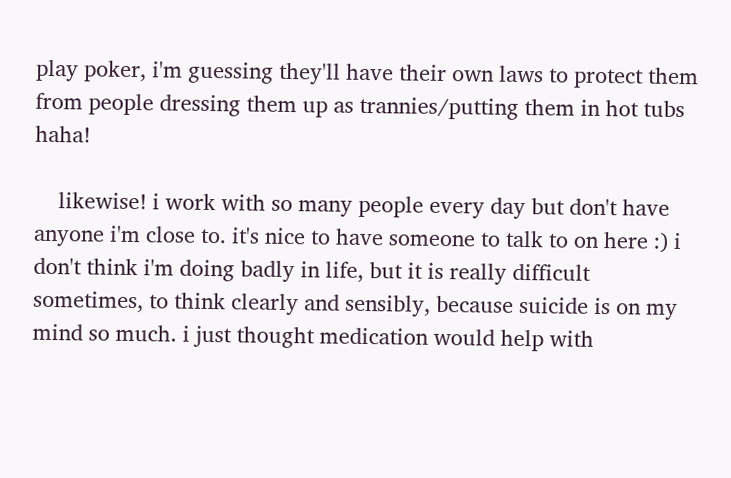play poker, i'm guessing they'll have their own laws to protect them from people dressing them up as trannies/putting them in hot tubs haha!

    likewise! i work with so many people every day but don't have anyone i'm close to. it's nice to have someone to talk to on here :) i don't think i'm doing badly in life, but it is really difficult sometimes, to think clearly and sensibly, because suicide is on my mind so much. i just thought medication would help with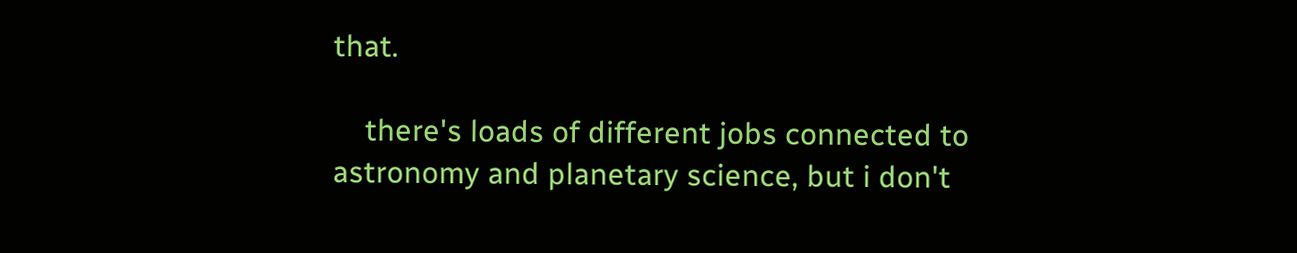that.

    there's loads of different jobs connected to astronomy and planetary science, but i don't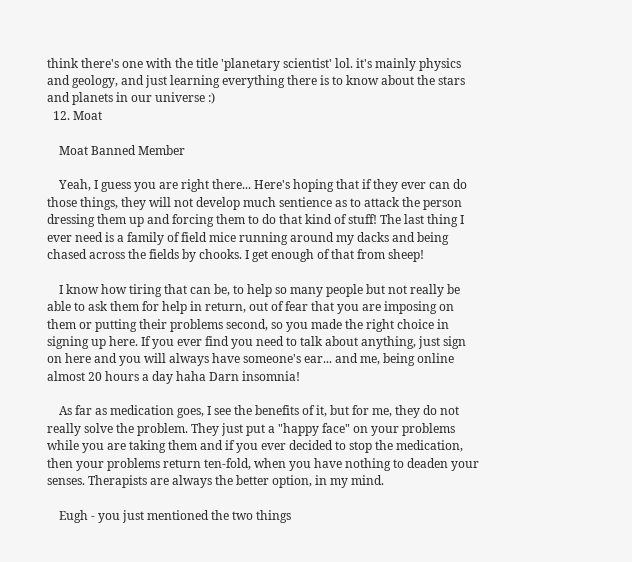think there's one with the title 'planetary scientist' lol. it's mainly physics and geology, and just learning everything there is to know about the stars and planets in our universe :)
  12. Moat

    Moat Banned Member

    Yeah, I guess you are right there... Here's hoping that if they ever can do those things, they will not develop much sentience as to attack the person dressing them up and forcing them to do that kind of stuff! The last thing I ever need is a family of field mice running around my dacks and being chased across the fields by chooks. I get enough of that from sheep!

    I know how tiring that can be, to help so many people but not really be able to ask them for help in return, out of fear that you are imposing on them or putting their problems second, so you made the right choice in signing up here. If you ever find you need to talk about anything, just sign on here and you will always have someone's ear... and me, being online almost 20 hours a day haha Darn insomnia!

    As far as medication goes, I see the benefits of it, but for me, they do not really solve the problem. They just put a "happy face" on your problems while you are taking them and if you ever decided to stop the medication, then your problems return ten-fold, when you have nothing to deaden your senses. Therapists are always the better option, in my mind.

    Eugh - you just mentioned the two things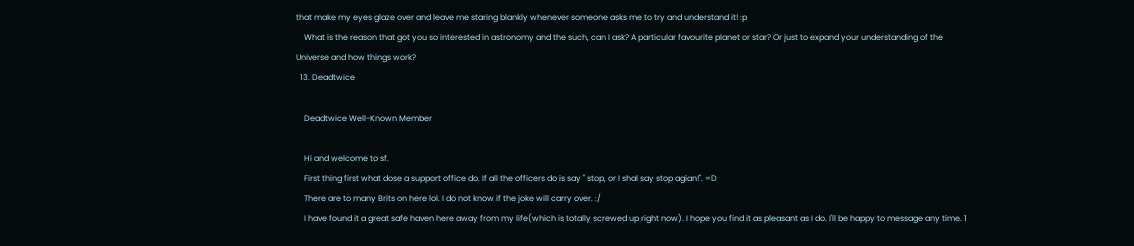that make my eyes glaze over and leave me staring blankly whenever someone asks me to try and understand it! :p
    What is the reason that got you so interested in astronomy and the such, can I ask? A particular favourite planet or star? Or just to expand your understanding of the Universe and how things work?
  13. Deadtwice

    Deadtwice Well-Known Member

    Hi and welcome to sf.
    First thing first what dose a support office do. If all the officers do is say " stop, or I shal say stop agian!". =D
    There are to many Brits on here lol. I do not know if the joke will carry over. :/
    I have found it a great safe haven here away from my life(which is totally screwed up right now). I hope you find it as pleasant as I do. I'll be happy to message any time. 1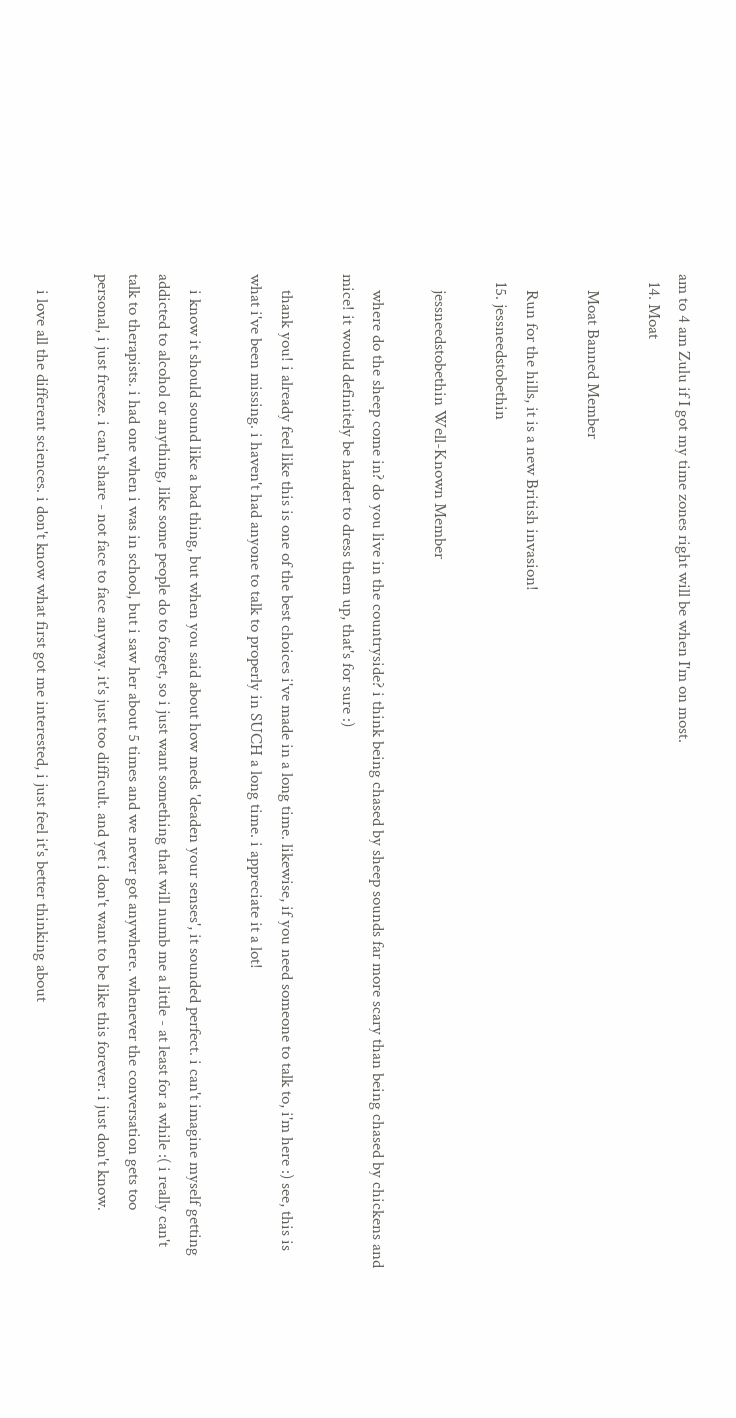am to 4 am Zulu if I got my time zones right will be when I'm on most.
  14. Moat

    Moat Banned Member

    Run for the hills, it is a new British invasion!
  15. jessneedstobethin

    jessneedstobethin Well-Known Member

    where do the sheep come in? do you live in the countryside? i think being chased by sheep sounds far more scary than being chased by chickens and mice! it would definitely be harder to dress them up, that's for sure :)

    thank you! i already feel like this is one of the best choices i've made in a long time. likewise, if you need someone to talk to, i'm here :) see, this is what i've been missing. i haven't had anyone to talk to properly in SUCH a long time. i appreciate it a lot!

    i know it should sound like a bad thing, but when you said about how meds 'deaden your senses', it sounded perfect. i can't imagine myself getting addicted to alcohol or anything, like some people do to forget, so i just want something that will numb me a little - at least for a while :( i really can't talk to therapists. i had one when i was in school, but i saw her about 5 times and we never got anywhere. whenever the conversation gets too personal, i just freeze. i can't share - not face to face anyway. it's just too difficult. and yet i don't want to be like this forever. i just don't know.

    i love all the different sciences. i don't know what first got me interested, i just feel it's better thinking about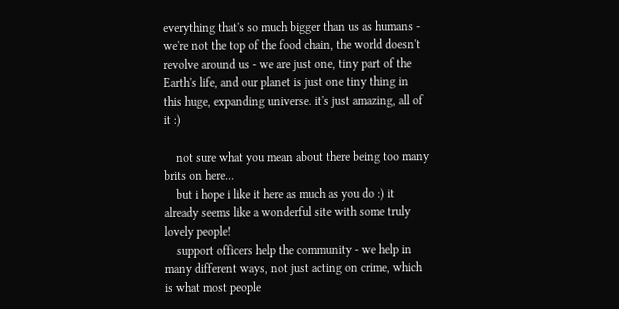everything that's so much bigger than us as humans - we're not the top of the food chain, the world doesn't revolve around us - we are just one, tiny part of the Earth's life, and our planet is just one tiny thing in this huge, expanding universe. it's just amazing, all of it :)

    not sure what you mean about there being too many brits on here...
    but i hope i like it here as much as you do :) it already seems like a wonderful site with some truly lovely people!
    support officers help the community - we help in many different ways, not just acting on crime, which is what most people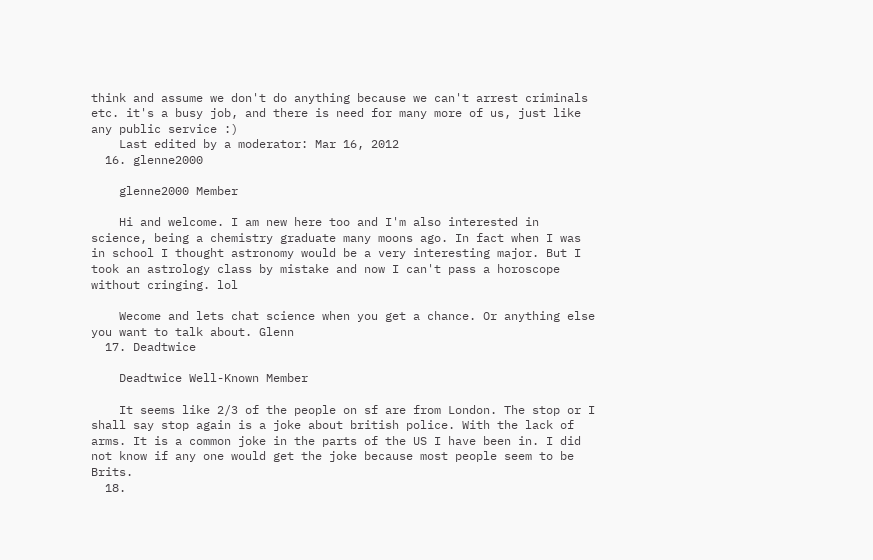think and assume we don't do anything because we can't arrest criminals etc. it's a busy job, and there is need for many more of us, just like any public service :)
    Last edited by a moderator: Mar 16, 2012
  16. glenne2000

    glenne2000 Member

    Hi and welcome. I am new here too and I'm also interested in science, being a chemistry graduate many moons ago. In fact when I was in school I thought astronomy would be a very interesting major. But I took an astrology class by mistake and now I can't pass a horoscope without cringing. lol

    Wecome and lets chat science when you get a chance. Or anything else you want to talk about. Glenn
  17. Deadtwice

    Deadtwice Well-Known Member

    It seems like 2/3 of the people on sf are from London. The stop or I shall say stop again is a joke about british police. With the lack of arms. It is a common joke in the parts of the US I have been in. I did not know if any one would get the joke because most people seem to be Brits.
  18.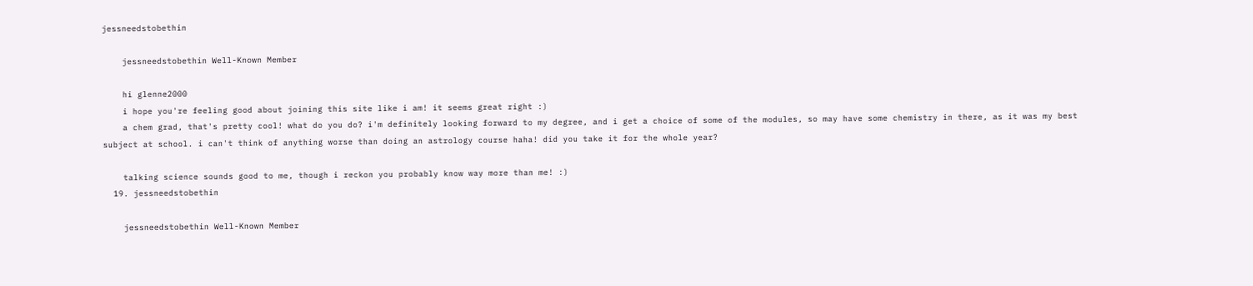jessneedstobethin

    jessneedstobethin Well-Known Member

    hi glenne2000
    i hope you're feeling good about joining this site like i am! it seems great right :)
    a chem grad, that's pretty cool! what do you do? i'm definitely looking forward to my degree, and i get a choice of some of the modules, so may have some chemistry in there, as it was my best subject at school. i can't think of anything worse than doing an astrology course haha! did you take it for the whole year?

    talking science sounds good to me, though i reckon you probably know way more than me! :)
  19. jessneedstobethin

    jessneedstobethin Well-Known Member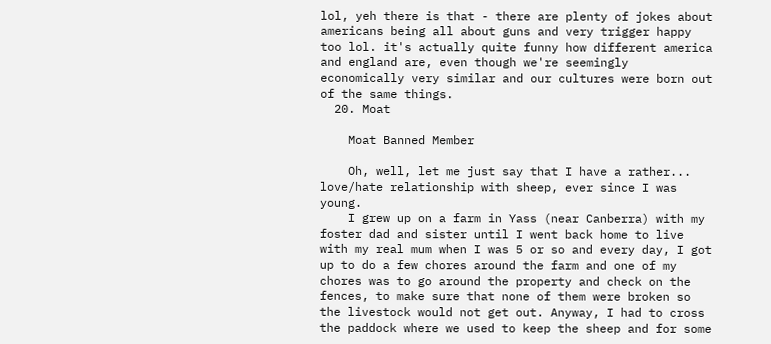lol, yeh there is that - there are plenty of jokes about americans being all about guns and very trigger happy too lol. it's actually quite funny how different america and england are, even though we're seemingly economically very similar and our cultures were born out of the same things.
  20. Moat

    Moat Banned Member

    Oh, well, let me just say that I have a rather... love/hate relationship with sheep, ever since I was young.
    I grew up on a farm in Yass (near Canberra) with my foster dad and sister until I went back home to live with my real mum when I was 5 or so and every day, I got up to do a few chores around the farm and one of my chores was to go around the property and check on the fences, to make sure that none of them were broken so the livestock would not get out. Anyway, I had to cross the paddock where we used to keep the sheep and for some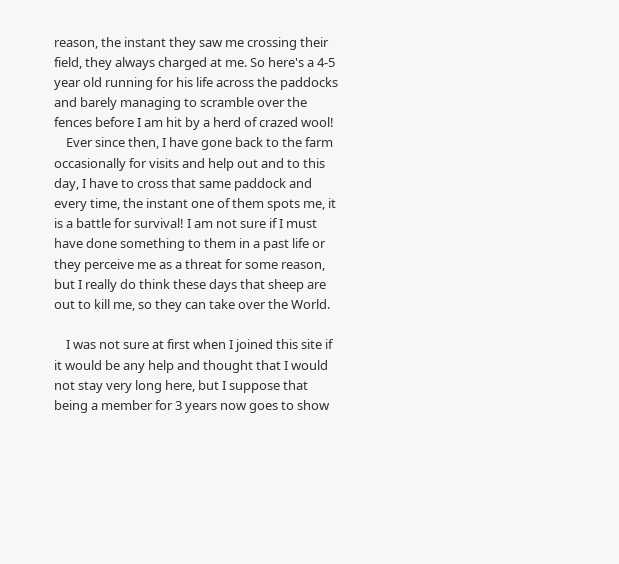reason, the instant they saw me crossing their field, they always charged at me. So here's a 4-5 year old running for his life across the paddocks and barely managing to scramble over the fences before I am hit by a herd of crazed wool!
    Ever since then, I have gone back to the farm occasionally for visits and help out and to this day, I have to cross that same paddock and every time, the instant one of them spots me, it is a battle for survival! I am not sure if I must have done something to them in a past life or they perceive me as a threat for some reason, but I really do think these days that sheep are out to kill me, so they can take over the World.

    I was not sure at first when I joined this site if it would be any help and thought that I would not stay very long here, but I suppose that being a member for 3 years now goes to show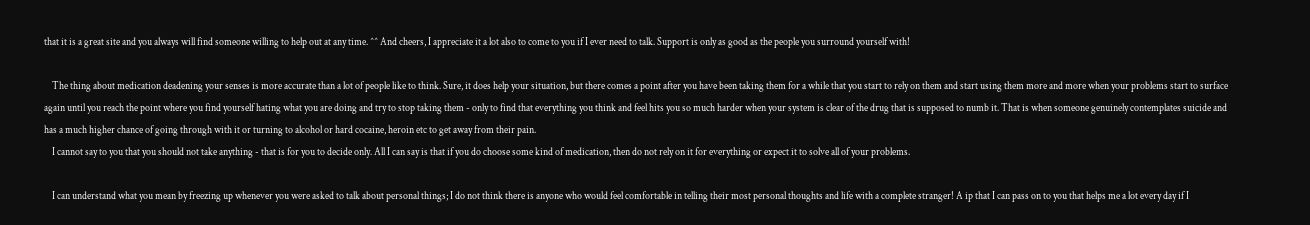that it is a great site and you always will find someone willing to help out at any time. ^^ And cheers, I appreciate it a lot also to come to you if I ever need to talk. Support is only as good as the people you surround yourself with!

    The thing about medication deadening your senses is more accurate than a lot of people like to think. Sure, it does help your situation, but there comes a point after you have been taking them for a while that you start to rely on them and start using them more and more when your problems start to surface again until you reach the point where you find yourself hating what you are doing and try to stop taking them - only to find that everything you think and feel hits you so much harder when your system is clear of the drug that is supposed to numb it. That is when someone genuinely contemplates suicide and has a much higher chance of going through with it or turning to alcohol or hard cocaine, heroin etc to get away from their pain.
    I cannot say to you that you should not take anything - that is for you to decide only. All I can say is that if you do choose some kind of medication, then do not rely on it for everything or expect it to solve all of your problems.

    I can understand what you mean by freezing up whenever you were asked to talk about personal things; I do not think there is anyone who would feel comfortable in telling their most personal thoughts and life with a complete stranger! A ip that I can pass on to you that helps me a lot every day if I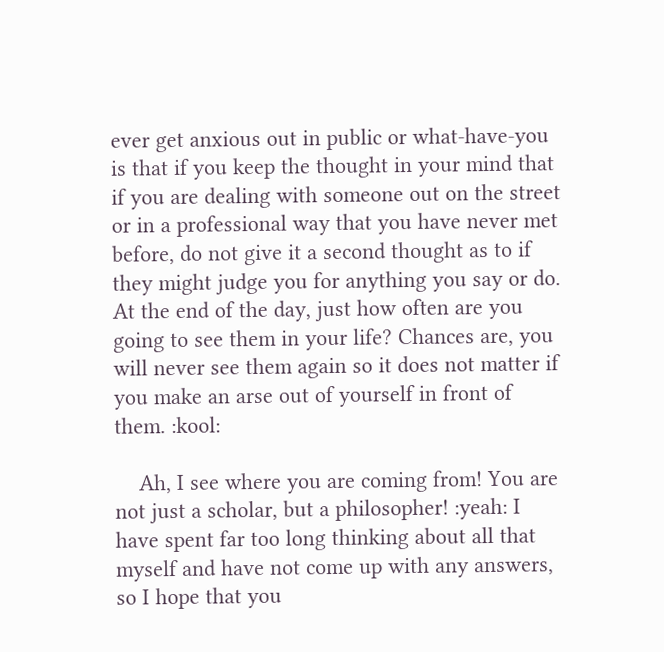ever get anxious out in public or what-have-you is that if you keep the thought in your mind that if you are dealing with someone out on the street or in a professional way that you have never met before, do not give it a second thought as to if they might judge you for anything you say or do. At the end of the day, just how often are you going to see them in your life? Chances are, you will never see them again so it does not matter if you make an arse out of yourself in front of them. :kool:

    Ah, I see where you are coming from! You are not just a scholar, but a philosopher! :yeah: I have spent far too long thinking about all that myself and have not come up with any answers, so I hope that you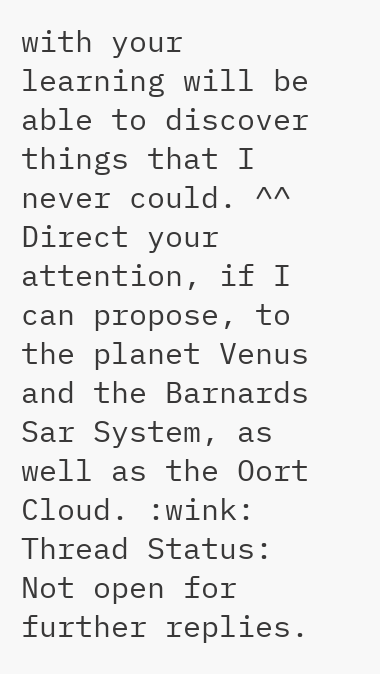with your learning will be able to discover things that I never could. ^^ Direct your attention, if I can propose, to the planet Venus and the Barnards Sar System, as well as the Oort Cloud. :wink:
Thread Status:
Not open for further replies.